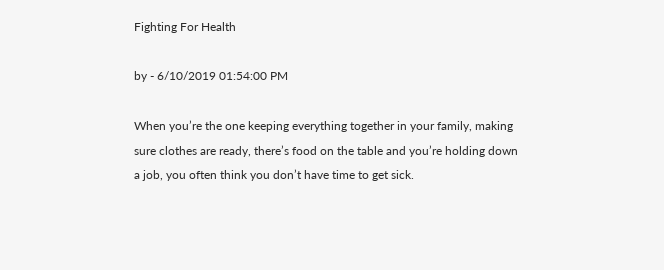Fighting For Health

by - 6/10/2019 01:54:00 PM

When you’re the one keeping everything together in your family, making sure clothes are ready, there’s food on the table and you’re holding down a job, you often think you don’t have time to get sick.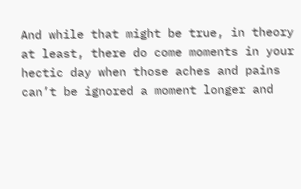And while that might be true, in theory at least, there do come moments in your hectic day when those aches and pains can’t be ignored a moment longer and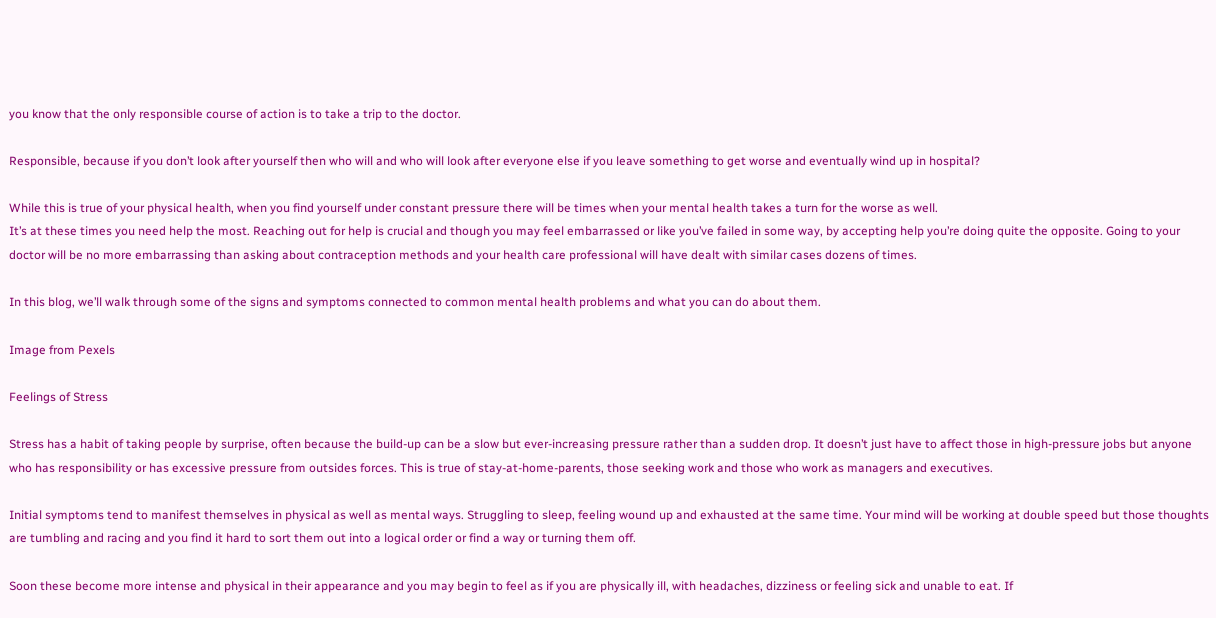you know that the only responsible course of action is to take a trip to the doctor.

Responsible, because if you don’t look after yourself then who will and who will look after everyone else if you leave something to get worse and eventually wind up in hospital?

While this is true of your physical health, when you find yourself under constant pressure there will be times when your mental health takes a turn for the worse as well.
It’s at these times you need help the most. Reaching out for help is crucial and though you may feel embarrassed or like you’ve failed in some way, by accepting help you’re doing quite the opposite. Going to your doctor will be no more embarrassing than asking about contraception methods and your health care professional will have dealt with similar cases dozens of times.

In this blog, we’ll walk through some of the signs and symptoms connected to common mental health problems and what you can do about them.

Image from Pexels

Feelings of Stress

Stress has a habit of taking people by surprise, often because the build-up can be a slow but ever-increasing pressure rather than a sudden drop. It doesn’t just have to affect those in high-pressure jobs but anyone who has responsibility or has excessive pressure from outsides forces. This is true of stay-at-home-parents, those seeking work and those who work as managers and executives.

Initial symptoms tend to manifest themselves in physical as well as mental ways. Struggling to sleep, feeling wound up and exhausted at the same time. Your mind will be working at double speed but those thoughts are tumbling and racing and you find it hard to sort them out into a logical order or find a way or turning them off.

Soon these become more intense and physical in their appearance and you may begin to feel as if you are physically ill, with headaches, dizziness or feeling sick and unable to eat. If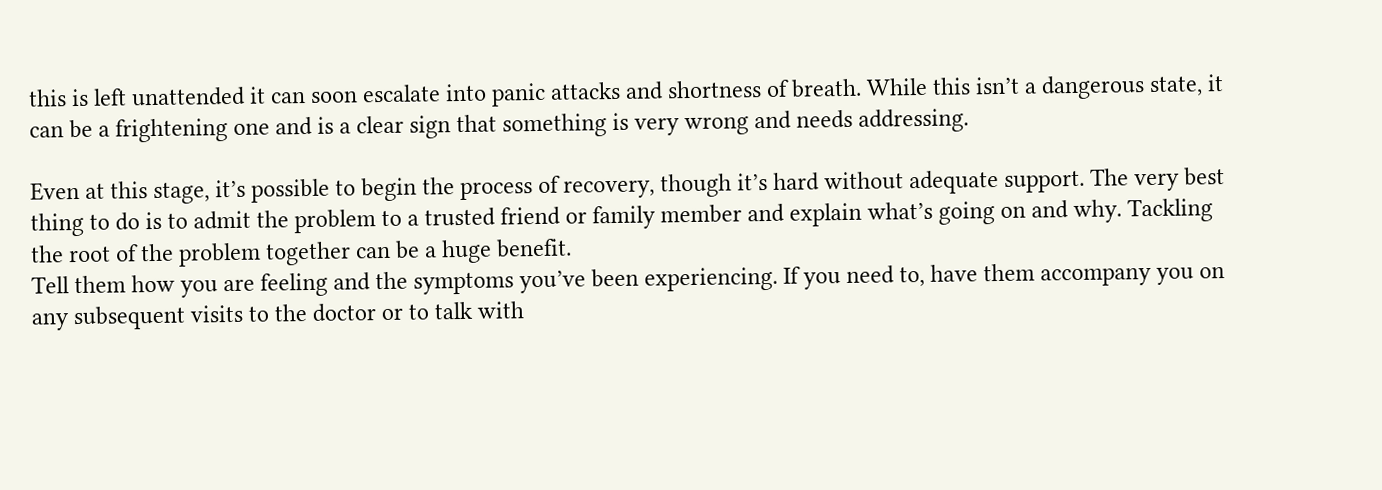this is left unattended it can soon escalate into panic attacks and shortness of breath. While this isn’t a dangerous state, it can be a frightening one and is a clear sign that something is very wrong and needs addressing.

Even at this stage, it’s possible to begin the process of recovery, though it’s hard without adequate support. The very best thing to do is to admit the problem to a trusted friend or family member and explain what’s going on and why. Tackling the root of the problem together can be a huge benefit.
Tell them how you are feeling and the symptoms you’ve been experiencing. If you need to, have them accompany you on any subsequent visits to the doctor or to talk with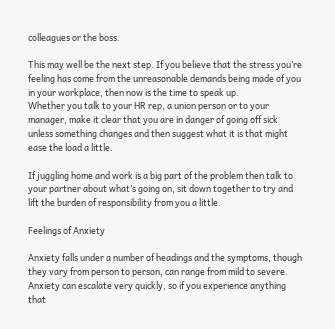colleagues or the boss.

This may well be the next step. If you believe that the stress you’re feeling has come from the unreasonable demands being made of you in your workplace, then now is the time to speak up.
Whether you talk to your HR rep, a union person or to your manager, make it clear that you are in danger of going off sick unless something changes and then suggest what it is that might ease the load a little.

If juggling home and work is a big part of the problem then talk to your partner about what’s going on, sit down together to try and lift the burden of responsibility from you a little.

Feelings of Anxiety

Anxiety falls under a number of headings and the symptoms, though they vary from person to person, can range from mild to severe. Anxiety can escalate very quickly, so if you experience anything that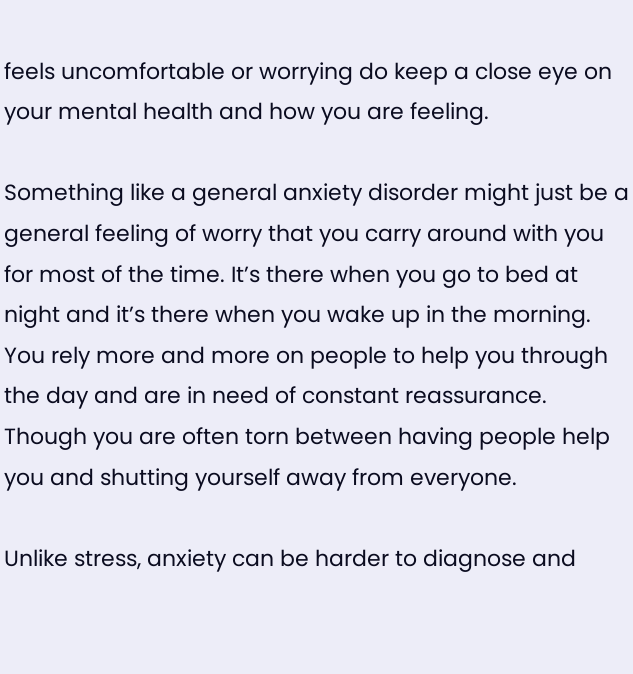feels uncomfortable or worrying do keep a close eye on your mental health and how you are feeling.

Something like a general anxiety disorder might just be a general feeling of worry that you carry around with you for most of the time. It’s there when you go to bed at night and it’s there when you wake up in the morning.
You rely more and more on people to help you through the day and are in need of constant reassurance. Though you are often torn between having people help you and shutting yourself away from everyone.

Unlike stress, anxiety can be harder to diagnose and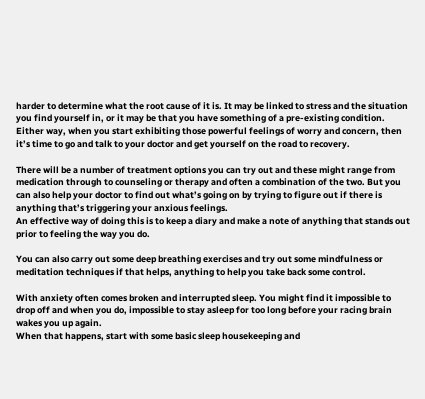harder to determine what the root cause of it is. It may be linked to stress and the situation you find yourself in, or it may be that you have something of a pre-existing condition. Either way, when you start exhibiting those powerful feelings of worry and concern, then it’s time to go and talk to your doctor and get yourself on the road to recovery.

There will be a number of treatment options you can try out and these might range from medication through to counseling or therapy and often a combination of the two. But you can also help your doctor to find out what’s going on by trying to figure out if there is anything that’s triggering your anxious feelings.
An effective way of doing this is to keep a diary and make a note of anything that stands out prior to feeling the way you do.

You can also carry out some deep breathing exercises and try out some mindfulness or meditation techniques if that helps, anything to help you take back some control.

With anxiety often comes broken and interrupted sleep. You might find it impossible to drop off and when you do, impossible to stay asleep for too long before your racing brain wakes you up again.
When that happens, start with some basic sleep housekeeping and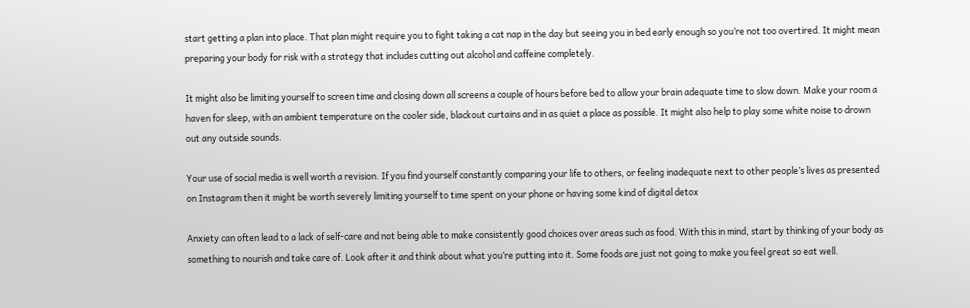start getting a plan into place. That plan might require you to fight taking a cat nap in the day but seeing you in bed early enough so you’re not too overtired. It might mean preparing your body for risk with a strategy that includes cutting out alcohol and caffeine completely.

It might also be limiting yourself to screen time and closing down all screens a couple of hours before bed to allow your brain adequate time to slow down. Make your room a haven for sleep, with an ambient temperature on the cooler side, blackout curtains and in as quiet a place as possible. It might also help to play some white noise to drown out any outside sounds.

Your use of social media is well worth a revision. If you find yourself constantly comparing your life to others, or feeling inadequate next to other people’s lives as presented on Instagram then it might be worth severely limiting yourself to time spent on your phone or having some kind of digital detox

Anxiety can often lead to a lack of self-care and not being able to make consistently good choices over areas such as food. With this in mind, start by thinking of your body as something to nourish and take care of. Look after it and think about what you’re putting into it. Some foods are just not going to make you feel great so eat well.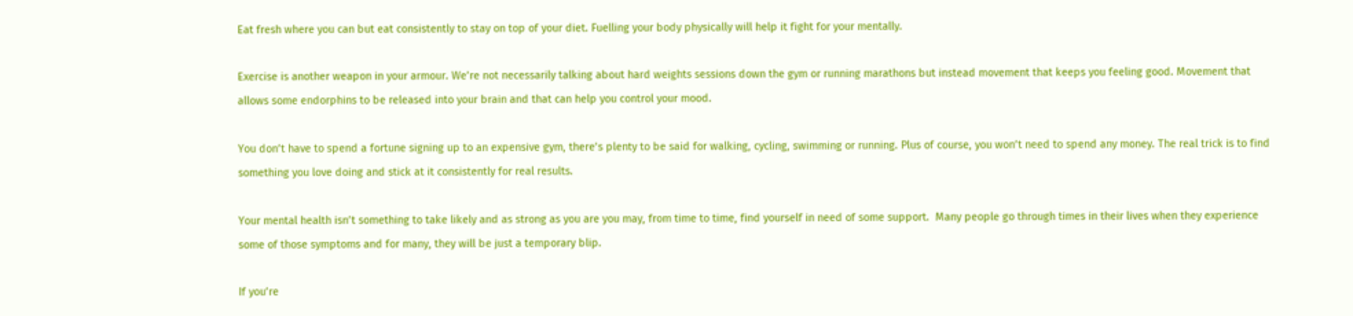Eat fresh where you can but eat consistently to stay on top of your diet. Fuelling your body physically will help it fight for your mentally.

Exercise is another weapon in your armour. We’re not necessarily talking about hard weights sessions down the gym or running marathons but instead movement that keeps you feeling good. Movement that allows some endorphins to be released into your brain and that can help you control your mood.

You don’t have to spend a fortune signing up to an expensive gym, there’s plenty to be said for walking, cycling, swimming or running. Plus of course, you won’t need to spend any money. The real trick is to find something you love doing and stick at it consistently for real results.

Your mental health isn’t something to take likely and as strong as you are you may, from time to time, find yourself in need of some support.  Many people go through times in their lives when they experience some of those symptoms and for many, they will be just a temporary blip.

If you’re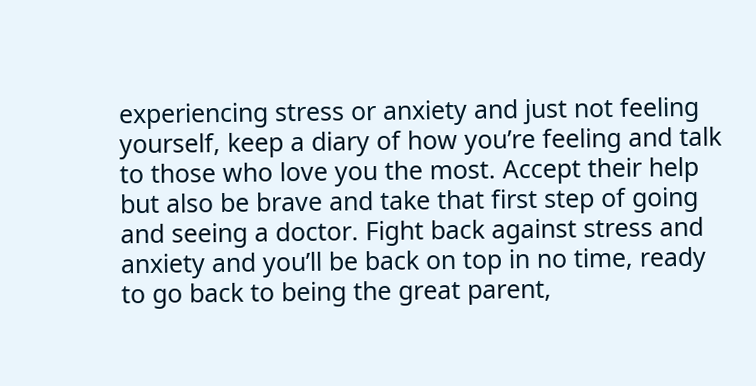experiencing stress or anxiety and just not feeling yourself, keep a diary of how you’re feeling and talk to those who love you the most. Accept their help but also be brave and take that first step of going and seeing a doctor. Fight back against stress and anxiety and you’ll be back on top in no time, ready to go back to being the great parent,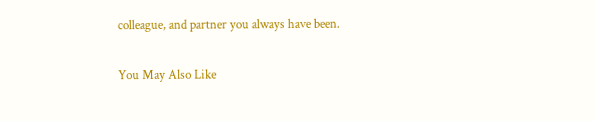colleague, and partner you always have been.

You May Also Like